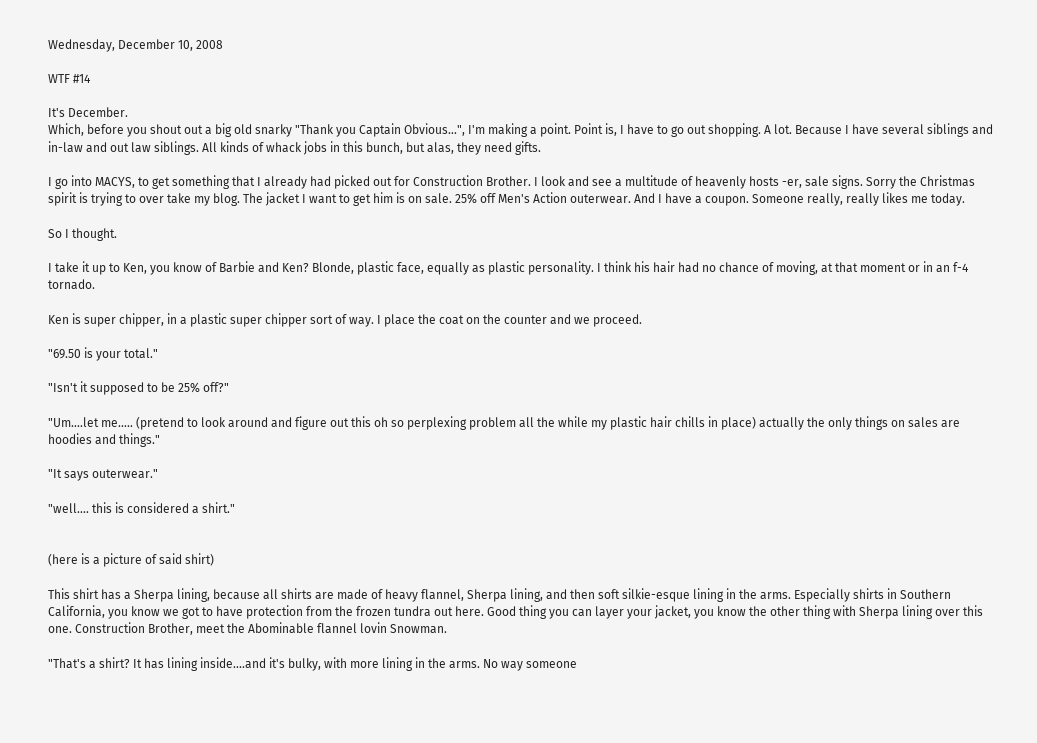Wednesday, December 10, 2008

WTF #14

It's December.
Which, before you shout out a big old snarky "Thank you Captain Obvious...", I'm making a point. Point is, I have to go out shopping. A lot. Because I have several siblings and in-law and out law siblings. All kinds of whack jobs in this bunch, but alas, they need gifts.

I go into MACYS, to get something that I already had picked out for Construction Brother. I look and see a multitude of heavenly hosts -er, sale signs. Sorry the Christmas spirit is trying to over take my blog. The jacket I want to get him is on sale. 25% off Men's Action outerwear. And I have a coupon. Someone really, really likes me today.

So I thought.

I take it up to Ken, you know of Barbie and Ken? Blonde, plastic face, equally as plastic personality. I think his hair had no chance of moving, at that moment or in an f-4 tornado.

Ken is super chipper, in a plastic super chipper sort of way. I place the coat on the counter and we proceed.

"69.50 is your total."

"Isn't it supposed to be 25% off?"

"Um....let me..... (pretend to look around and figure out this oh so perplexing problem all the while my plastic hair chills in place) actually the only things on sales are hoodies and things."

"It says outerwear."

"well.... this is considered a shirt."


(here is a picture of said shirt)

This shirt has a Sherpa lining, because all shirts are made of heavy flannel, Sherpa lining, and then soft silkie-esque lining in the arms. Especially shirts in Southern California, you know we got to have protection from the frozen tundra out here. Good thing you can layer your jacket, you know the other thing with Sherpa lining over this one. Construction Brother, meet the Abominable flannel lovin Snowman.

"That's a shirt? It has lining inside....and it's bulky, with more lining in the arms. No way someone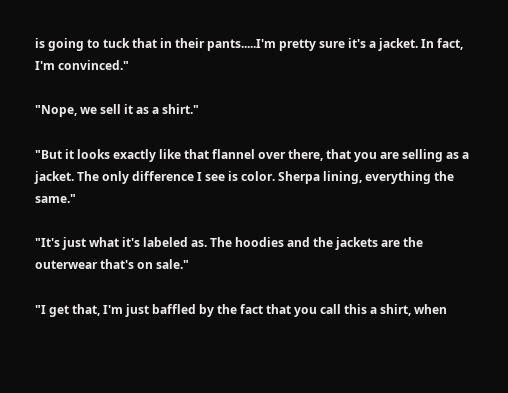is going to tuck that in their pants.....I'm pretty sure it's a jacket. In fact, I'm convinced."

"Nope, we sell it as a shirt."

"But it looks exactly like that flannel over there, that you are selling as a jacket. The only difference I see is color. Sherpa lining, everything the same."

"It's just what it's labeled as. The hoodies and the jackets are the outerwear that's on sale."

"I get that, I'm just baffled by the fact that you call this a shirt, when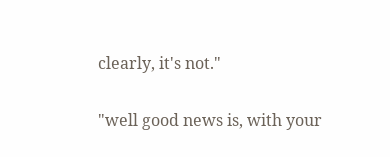clearly, it's not."

"well good news is, with your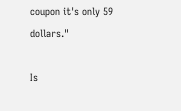coupon it's only 59 dollars."

Is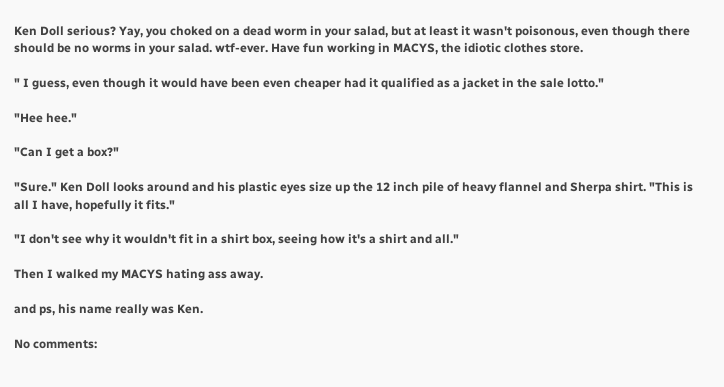Ken Doll serious? Yay, you choked on a dead worm in your salad, but at least it wasn't poisonous, even though there should be no worms in your salad. wtf-ever. Have fun working in MACYS, the idiotic clothes store.

" I guess, even though it would have been even cheaper had it qualified as a jacket in the sale lotto."

"Hee hee."

"Can I get a box?"

"Sure." Ken Doll looks around and his plastic eyes size up the 12 inch pile of heavy flannel and Sherpa shirt. "This is all I have, hopefully it fits."

"I don't see why it wouldn't fit in a shirt box, seeing how it's a shirt and all."

Then I walked my MACYS hating ass away.

and ps, his name really was Ken.

No comments: